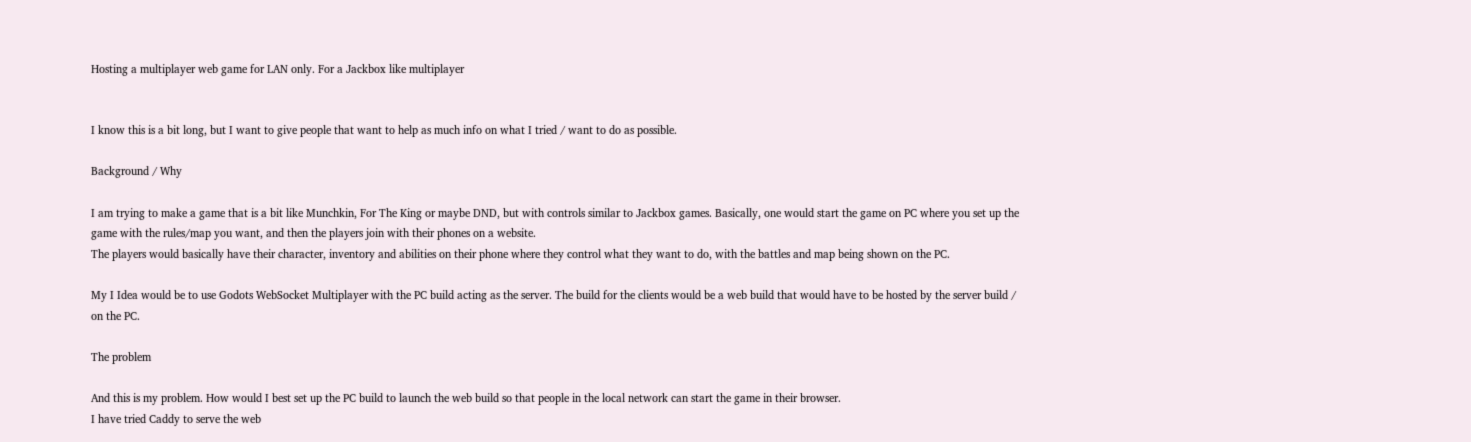Hosting a multiplayer web game for LAN only. For a Jackbox like multiplayer


I know this is a bit long, but I want to give people that want to help as much info on what I tried / want to do as possible.

Background / Why

I am trying to make a game that is a bit like Munchkin, For The King or maybe DND, but with controls similar to Jackbox games. Basically, one would start the game on PC where you set up the game with the rules/map you want, and then the players join with their phones on a website.
The players would basically have their character, inventory and abilities on their phone where they control what they want to do, with the battles and map being shown on the PC.

My I Idea would be to use Godots WebSocket Multiplayer with the PC build acting as the server. The build for the clients would be a web build that would have to be hosted by the server build / on the PC.

The problem

And this is my problem. How would I best set up the PC build to launch the web build so that people in the local network can start the game in their browser.
I have tried Caddy to serve the web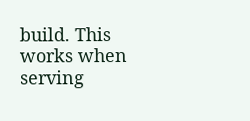build. This works when serving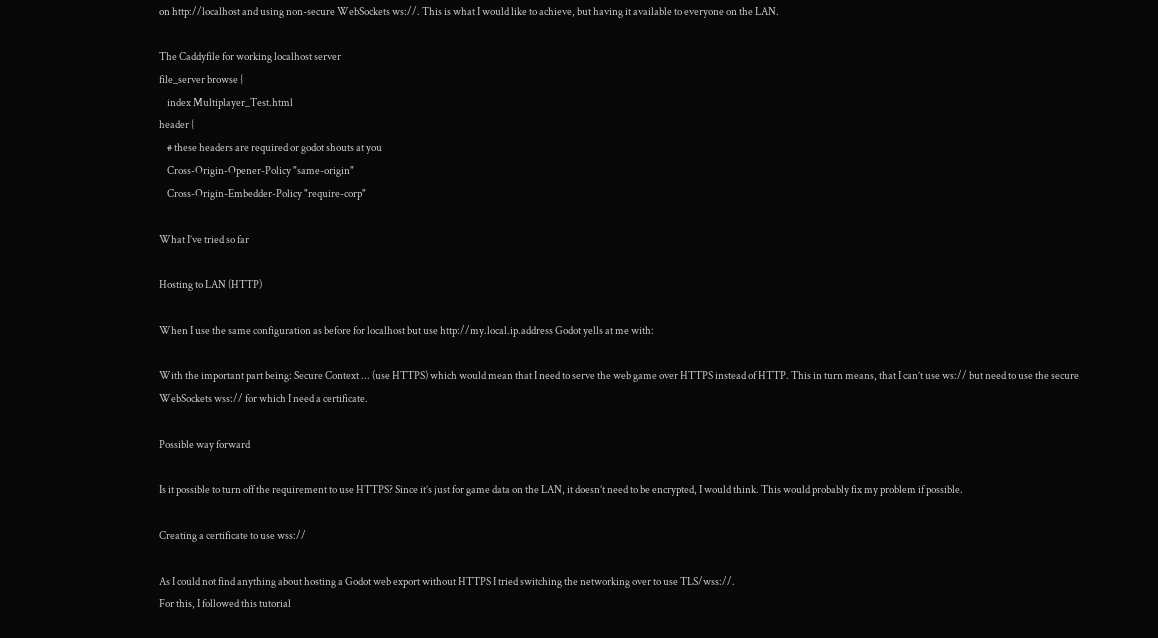on http://localhost and using non-secure WebSockets ws://. This is what I would like to achieve, but having it available to everyone on the LAN.

The Caddyfile for working localhost server
file_server browse {
    index Multiplayer_Test.html
header {
    # these headers are required or godot shouts at you
    Cross-Origin-Opener-Policy "same-origin"
    Cross-Origin-Embedder-Policy "require-corp"

What I’ve tried so far

Hosting to LAN (HTTP)

When I use the same configuration as before for localhost but use http://my.local.ip.address Godot yells at me with:

With the important part being: Secure Context ... (use HTTPS) which would mean that I need to serve the web game over HTTPS instead of HTTP. This in turn means, that I can’t use ws:// but need to use the secure WebSockets wss:// for which I need a certificate.

Possible way forward

Is it possible to turn off the requirement to use HTTPS? Since it’s just for game data on the LAN, it doesn’t need to be encrypted, I would think. This would probably fix my problem if possible.

Creating a certificate to use wss://

As I could not find anything about hosting a Godot web export without HTTPS I tried switching the networking over to use TLS/wss://.
For this, I followed this tutorial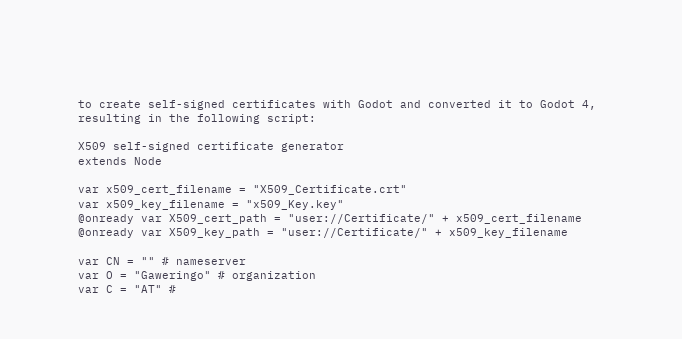to create self-signed certificates with Godot and converted it to Godot 4, resulting in the following script:

X509 self-signed certificate generator
extends Node

var x509_cert_filename = "X509_Certificate.crt"
var x509_key_filename = "x509_Key.key"
@onready var X509_cert_path = "user://Certificate/" + x509_cert_filename
@onready var X509_key_path = "user://Certificate/" + x509_key_filename

var CN = "" # nameserver
var O = "Gaweringo" # organization
var C = "AT" #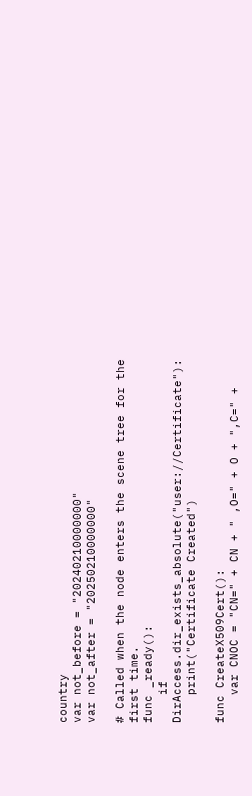country
var not_before = "20240210000000"
var not_after = "20250210000000"

# Called when the node enters the scene tree for the first time.
func _ready():
    if DirAccess.dir_exists_absolute("user://Certificate"):
    print("Certificate Created")

func CreateX509Cert():
    var CNOC = "CN=" + CN + " ,O=" + O + ",C=" +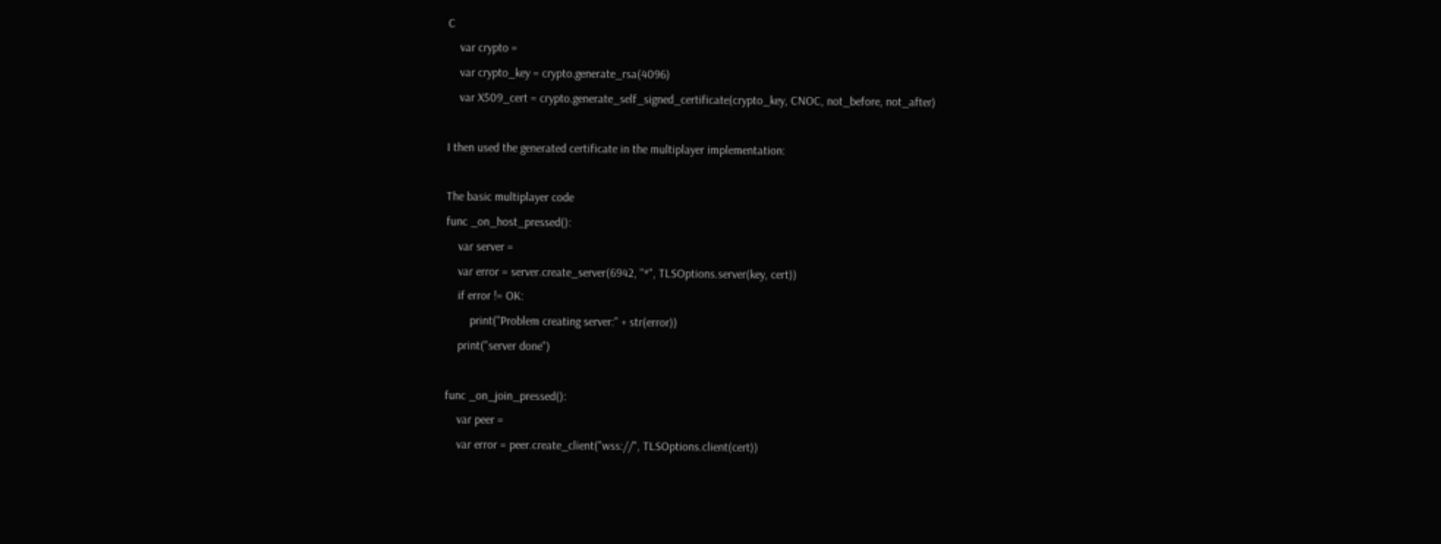C
    var crypto =
    var crypto_key = crypto.generate_rsa(4096)
    var X509_cert = crypto.generate_self_signed_certificate(crypto_key, CNOC, not_before, not_after)

I then used the generated certificate in the multiplayer implementation:

The basic multiplayer code
func _on_host_pressed():
    var server =
    var error = server.create_server(6942, "*", TLSOptions.server(key, cert))
    if error != OK:
        print("Problem creating server:" + str(error))
    print("server done")

func _on_join_pressed():
    var peer =
    var error = peer.create_client("wss://", TLSOptions.client(cert))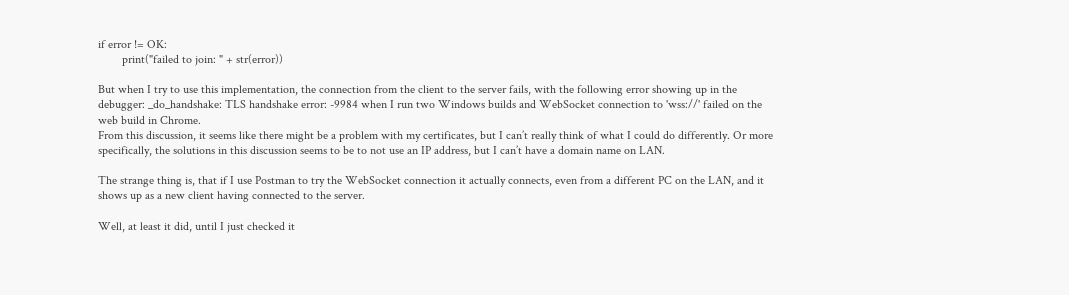if error != OK:
        print("failed to join: " + str(error))

But when I try to use this implementation, the connection from the client to the server fails, with the following error showing up in the debugger: _do_handshake: TLS handshake error: -9984 when I run two Windows builds and WebSocket connection to 'wss://' failed on the web build in Chrome.
From this discussion, it seems like there might be a problem with my certificates, but I can’t really think of what I could do differently. Or more specifically, the solutions in this discussion seems to be to not use an IP address, but I can’t have a domain name on LAN.

The strange thing is, that if I use Postman to try the WebSocket connection it actually connects, even from a different PC on the LAN, and it shows up as a new client having connected to the server.

Well, at least it did, until I just checked it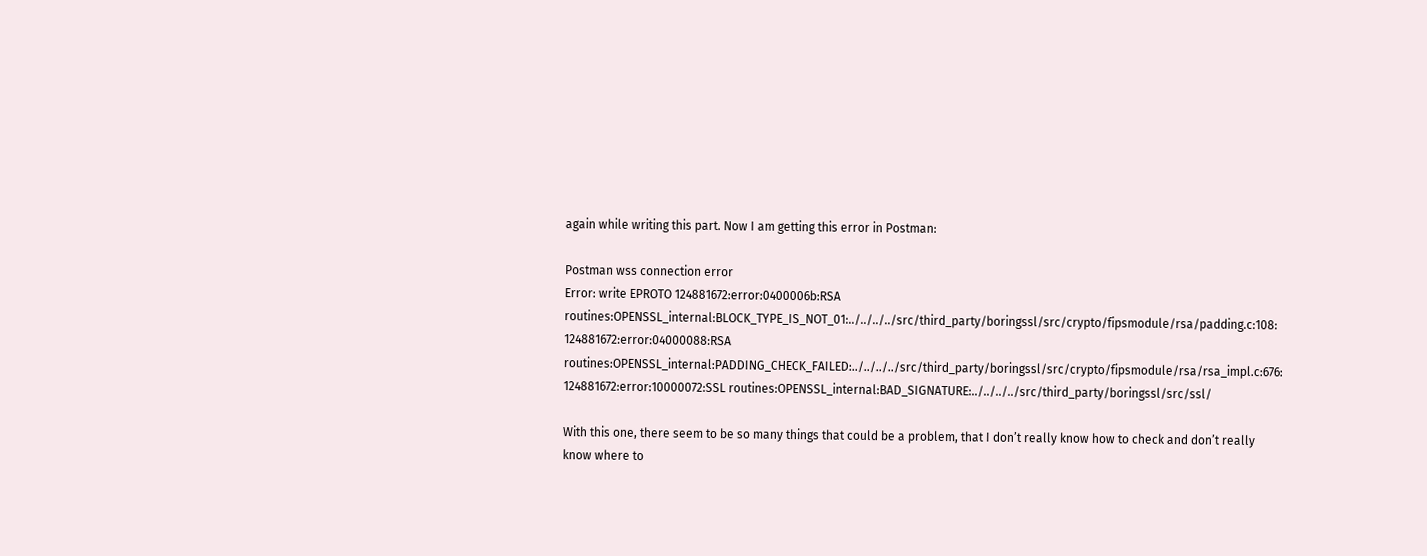again while writing this part. Now I am getting this error in Postman:

Postman wss connection error
Error: write EPROTO 124881672:error:0400006b:RSA routines:OPENSSL_internal:BLOCK_TYPE_IS_NOT_01:../../../../src/third_party/boringssl/src/crypto/fipsmodule/rsa/padding.c:108:
124881672:error:04000088:RSA routines:OPENSSL_internal:PADDING_CHECK_FAILED:../../../../src/third_party/boringssl/src/crypto/fipsmodule/rsa/rsa_impl.c:676:
124881672:error:10000072:SSL routines:OPENSSL_internal:BAD_SIGNATURE:../../../../src/third_party/boringssl/src/ssl/

With this one, there seem to be so many things that could be a problem, that I don’t really know how to check and don’t really know where to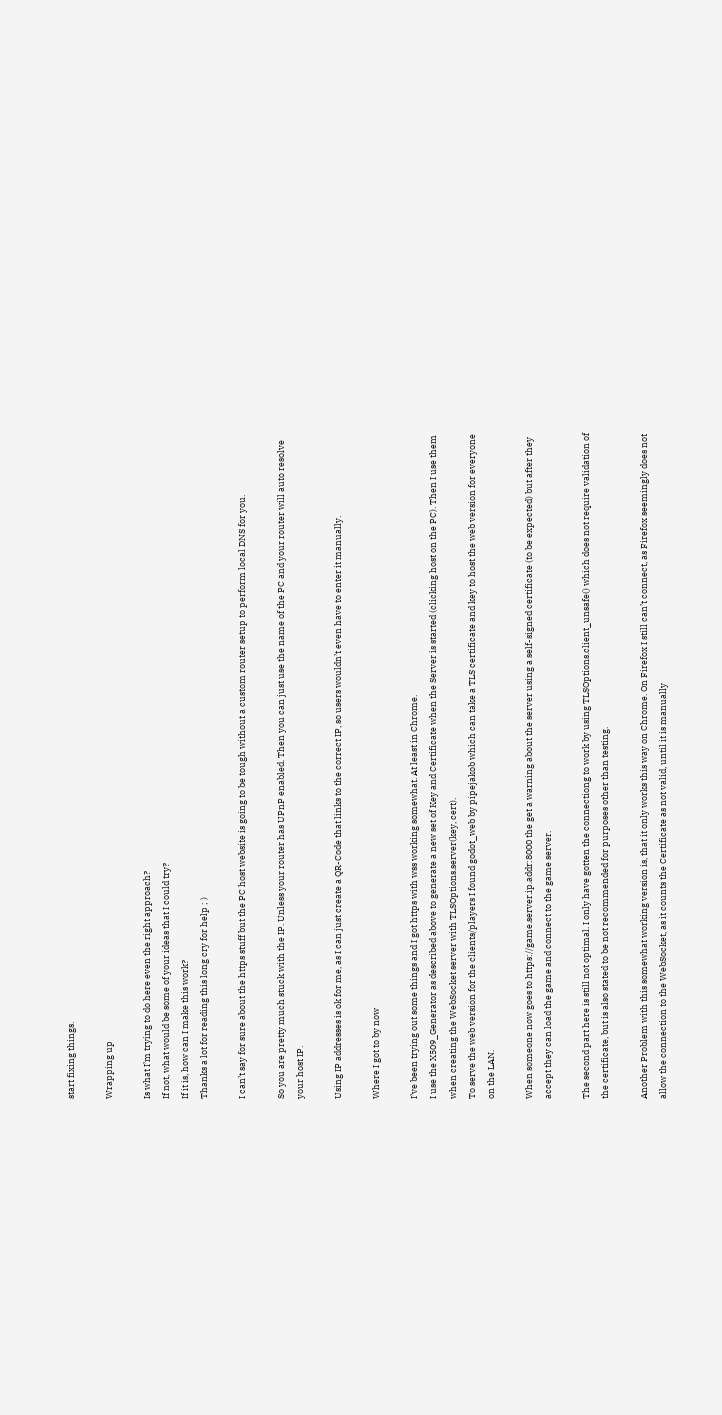start fixing things.

Wrapping up

Is what I’m trying to do here even the right approach?
If not, what would be some of your ideas that I could try?
If it is, how can I make this work?
Thanks a lot for reading this long cry for help ; )

I can’t say for sure about the https stuff but the PC host website is going to be tough without a custom router setup to perform local DNS for you.

So you are pretty much stuck with the IP. Unless your router has UPnP enabled. Then you can just use the name of the PC and your router will auto resolve your host IP.

Using IP addresses is ok for me, as I can just create a QR-Code that links to the correct IP, so users wouldn’t even have to enter it manually.

Where I got to by now

I’ve been trying out some things and I got https with wss working somewhat. At least in Chrome.
I use the X509_Generator as described above to generate a new set of Key and Certificate when the Server is started (clicking host on the PC). Then I use them when creating the WebSocket server with TLSOptions.server(key, cert).
To serve the web version for the clients/players I found godot_web by pipejakob which can take a TLS certificate and key to host the web version for everyone on the LAN.

When someone now goes to https://game.server.ip.addr:8000 the get a warning about the server using a self-signed certificate (to be expected) but after they accept they can load the game and connect to the game server.

The second part here is still not optimal. I only have gotten the connectiong to work by using TLSOptions.client_unsafe() which does not require validation of the certificate, but is also stated to be not recommended for purposes other than testing.

Another Problem with this somewhat working version is, that it only works this way on Chrome. On Firefox I still can’t connect, as Firefox seemingly does not allow the connection to the WebSocket, as it counts the Certificate as not valid, until it is manually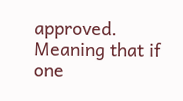approved.
Meaning that if one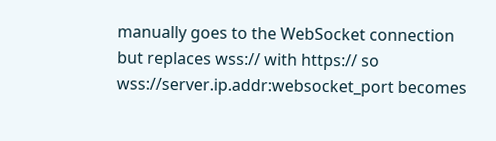manually goes to the WebSocket connection but replaces wss:// with https:// so wss://server.ip.addr:websocket_port becomes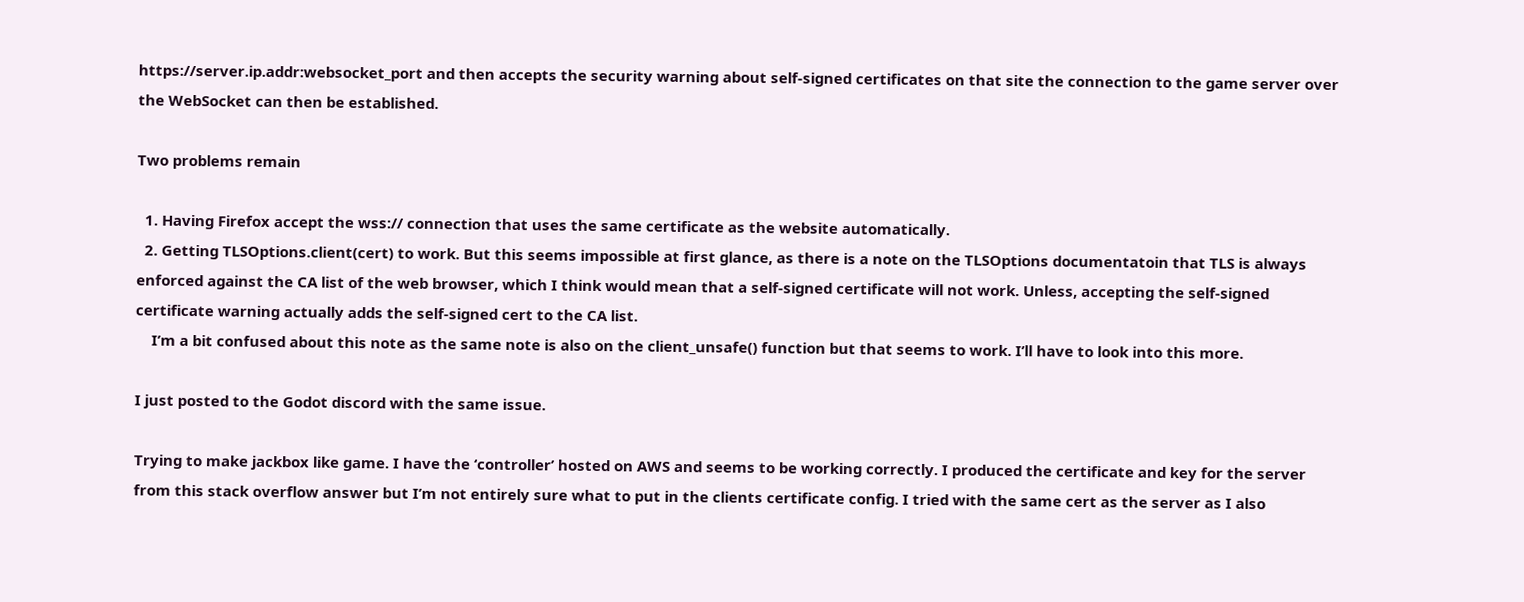https://server.ip.addr:websocket_port and then accepts the security warning about self-signed certificates on that site the connection to the game server over the WebSocket can then be established.

Two problems remain

  1. Having Firefox accept the wss:// connection that uses the same certificate as the website automatically.
  2. Getting TLSOptions.client(cert) to work. But this seems impossible at first glance, as there is a note on the TLSOptions documentatoin that TLS is always enforced against the CA list of the web browser, which I think would mean that a self-signed certificate will not work. Unless, accepting the self-signed certificate warning actually adds the self-signed cert to the CA list.
    I’m a bit confused about this note as the same note is also on the client_unsafe() function but that seems to work. I’ll have to look into this more.

I just posted to the Godot discord with the same issue.

Trying to make jackbox like game. I have the ‘controller’ hosted on AWS and seems to be working correctly. I produced the certificate and key for the server from this stack overflow answer but I’m not entirely sure what to put in the clients certificate config. I tried with the same cert as the server as I also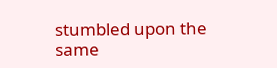stumbled upon the same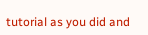tutorial as you did and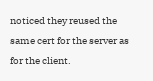noticed they reused the same cert for the server as for the client.